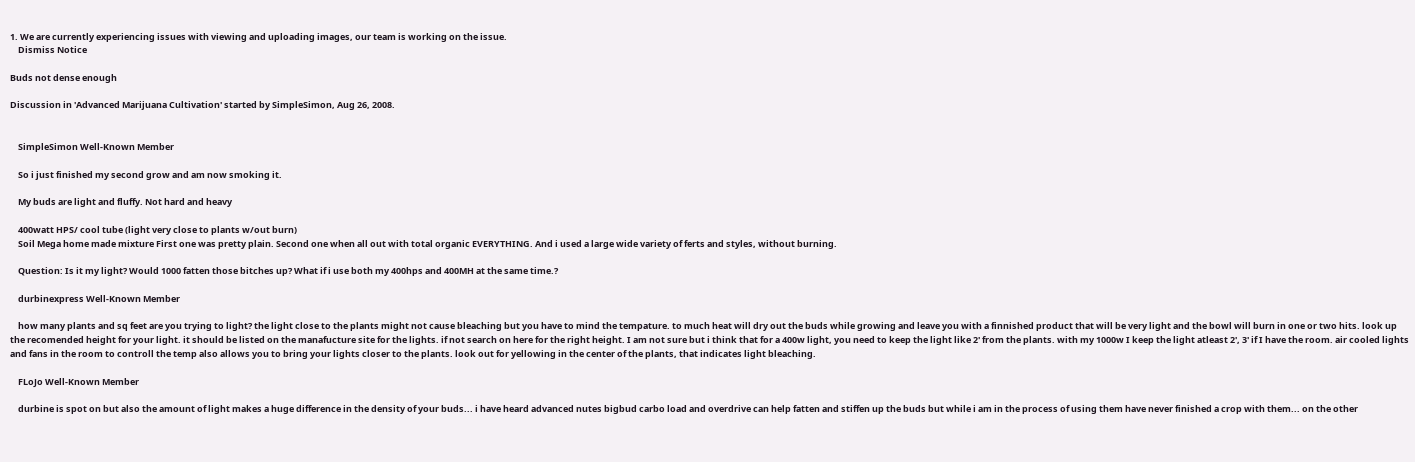1. We are currently experiencing issues with viewing and uploading images, our team is working on the issue.
    Dismiss Notice

Buds not dense enough

Discussion in 'Advanced Marijuana Cultivation' started by SimpleSimon, Aug 26, 2008.


    SimpleSimon Well-Known Member

    So i just finished my second grow and am now smoking it.

    My buds are light and fluffy. Not hard and heavy

    400watt HPS/ cool tube (light very close to plants w/out burn)
    Soil Mega home made mixture First one was pretty plain. Second one when all out with total organic EVERYTHING. And i used a large wide variety of ferts and styles, without burning.

    Question: Is it my light? Would 1000 fatten those bitches up? What if i use both my 400hps and 400MH at the same time.?

    durbinexpress Well-Known Member

    how many plants and sq feet are you trying to light? the light close to the plants might not cause bleaching but you have to mind the tempature. to much heat will dry out the buds while growing and leave you with a finnished product that will be very light and the bowl will burn in one or two hits. look up the recomended height for your light. it should be listed on the manafucture site for the lights. if not search on here for the right height. I am not sure but i think that for a 400w light, you need to keep the light like 2' from the plants. with my 1000w I keep the light atleast 2', 3' if I have the room. air cooled lights and fans in the room to controll the temp also allows you to bring your lights closer to the plants. look out for yellowing in the center of the plants, that indicates light bleaching.

    FLoJo Well-Known Member

    durbine is spot on but also the amount of light makes a huge difference in the density of your buds... i have heard advanced nutes bigbud carbo load and overdrive can help fatten and stiffen up the buds but while i am in the process of using them have never finished a crop with them... on the other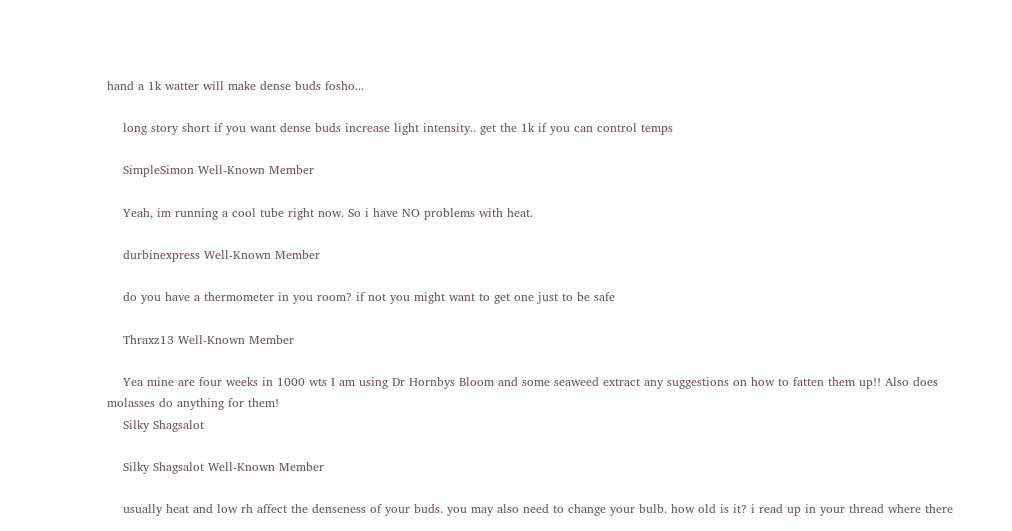hand a 1k watter will make dense buds fosho...

    long story short if you want dense buds increase light intensity.. get the 1k if you can control temps

    SimpleSimon Well-Known Member

    Yeah, im running a cool tube right now. So i have NO problems with heat.

    durbinexpress Well-Known Member

    do you have a thermometer in you room? if not you might want to get one just to be safe

    Thraxz13 Well-Known Member

    Yea mine are four weeks in 1000 wts I am using Dr Hornbys Bloom and some seaweed extract any suggestions on how to fatten them up!! Also does molasses do anything for them!
    Silky Shagsalot

    Silky Shagsalot Well-Known Member

    usually heat and low rh affect the denseness of your buds. you may also need to change your bulb. how old is it? i read up in your thread where there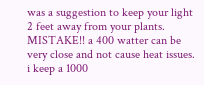was a suggestion to keep your light 2 feet away from your plants. MISTAKE!! a 400 watter can be very close and not cause heat issues. i keep a 1000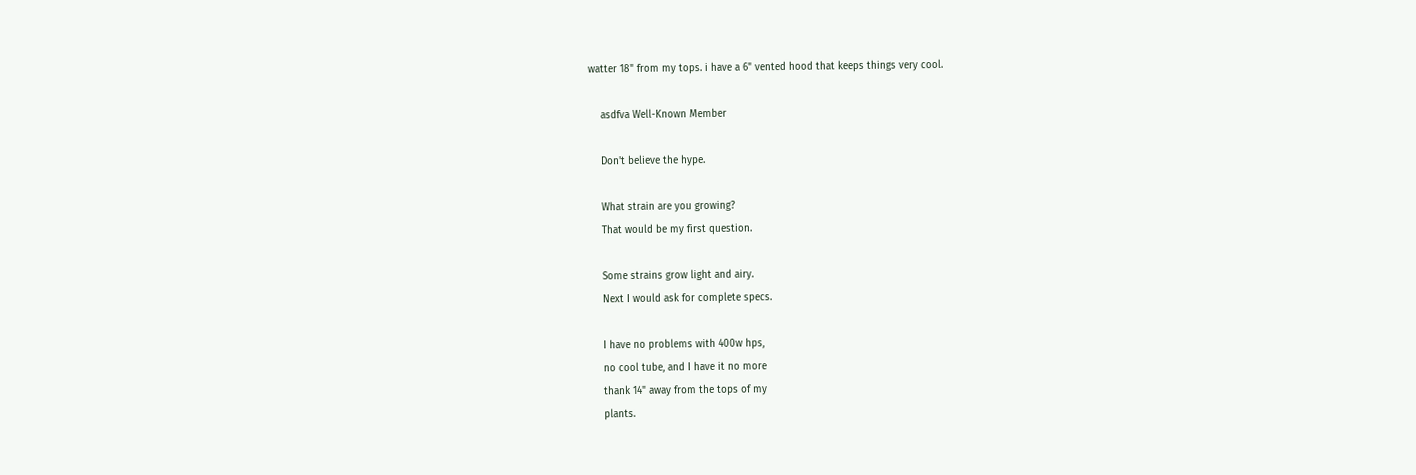watter 18" from my tops. i have a 6" vented hood that keeps things very cool.

    asdfva Well-Known Member

    Don't believe the hype.

    What strain are you growing?
    That would be my first question.

    Some strains grow light and airy.
    Next I would ask for complete specs.

    I have no problems with 400w hps,
    no cool tube, and I have it no more
    thank 14" away from the tops of my
    plants.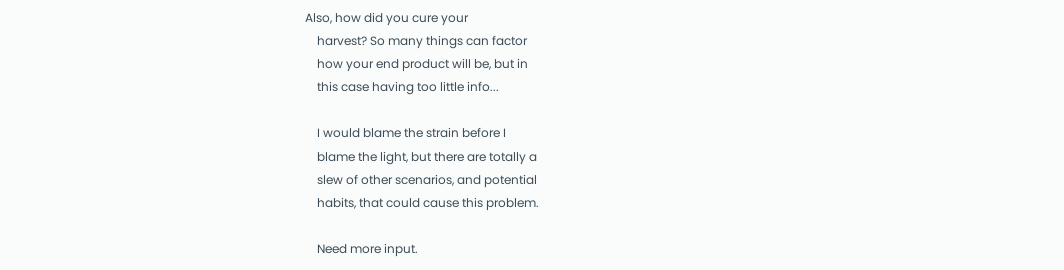Also, how did you cure your
    harvest? So many things can factor
    how your end product will be, but in
    this case having too little info...

    I would blame the strain before I
    blame the light, but there are totally a
    slew of other scenarios, and potential
    habits, that could cause this problem.

    Need more input.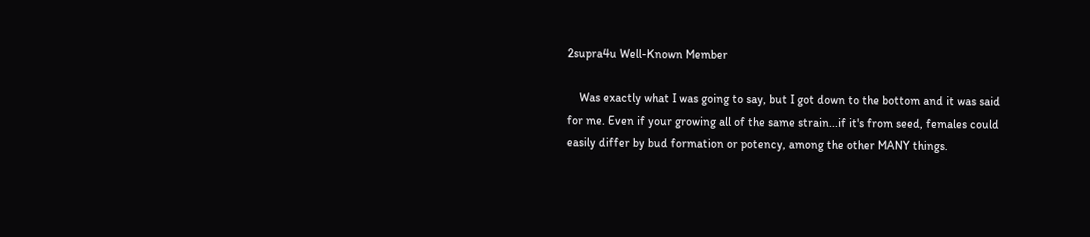2supra4u Well-Known Member

    Was exactly what I was going to say, but I got down to the bottom and it was said for me. Even if your growing all of the same strain...if it's from seed, females could easily differ by bud formation or potency, among the other MANY things.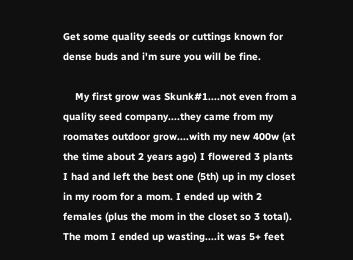Get some quality seeds or cuttings known for dense buds and i'm sure you will be fine.

    My first grow was Skunk#1....not even from a quality seed company....they came from my roomates outdoor grow....with my new 400w (at the time about 2 years ago) I flowered 3 plants I had and left the best one (5th) up in my closet in my room for a mom. I ended up with 2 females (plus the mom in the closet so 3 total). The mom I ended up wasting....it was 5+ feet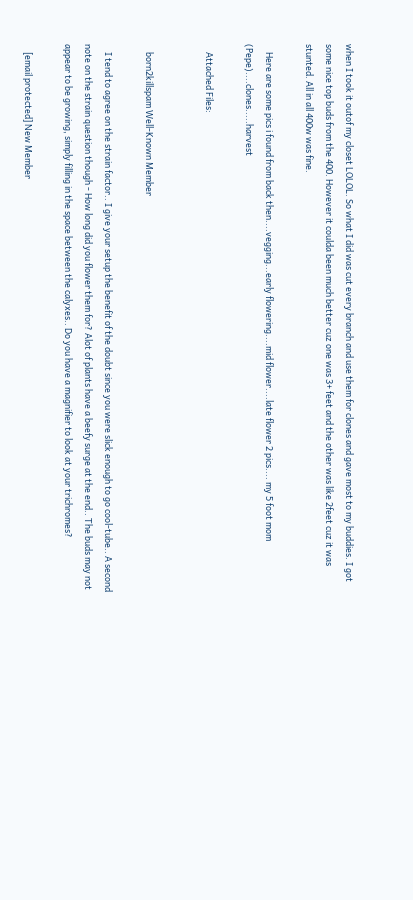when I took it outof my closet LOLOL. So what I did was cut every branch and use them for clones and gave most to my buddies. I got some nice top buds from the 400. However it coulda been much better cuz one was 3+ feet and the other was like 2feet cuz it was stunted. All in all 400w was fine.

    Here are some pics i found from back then....vegging...early flowering....mid flower....late flower 2 pics.... my 5 foot mom (Pepe)....clones.....harvest

    Attached Files:


    born2killspam Well-Known Member

    I tend to agree on the strain factor.. I give your setup the benefit of the doubt since you were slick enough to go cool-tube.. A second note on the strain question though - How long did you flower them for? Alot of plants have a beefy surge at the end.. The buds may not appear to be growing, simply filling in the space between the calyxes.. Do you have a magnifier to look at your trichromes?

    [email protected] New Member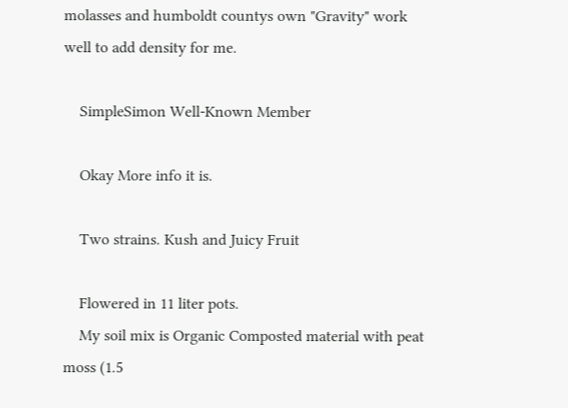molasses and humboldt countys own "Gravity" work well to add density for me.

    SimpleSimon Well-Known Member

    Okay More info it is.

    Two strains. Kush and Juicy Fruit

    Flowered in 11 liter pots.
    My soil mix is Organic Composted material with peat moss (1.5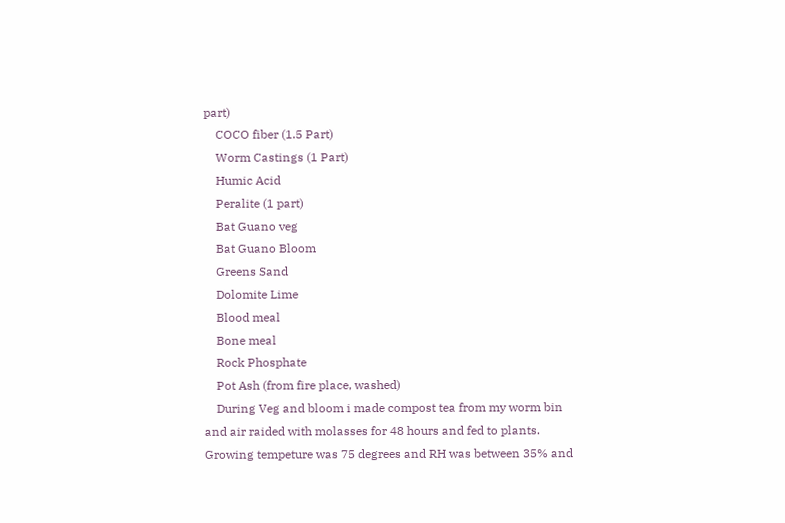part)
    COCO fiber (1.5 Part)
    Worm Castings (1 Part)
    Humic Acid
    Peralite (1 part)
    Bat Guano veg
    Bat Guano Bloom
    Greens Sand
    Dolomite Lime
    Blood meal
    Bone meal
    Rock Phosphate
    Pot Ash (from fire place, washed)
    During Veg and bloom i made compost tea from my worm bin and air raided with molasses for 48 hours and fed to plants. Growing tempeture was 75 degrees and RH was between 35% and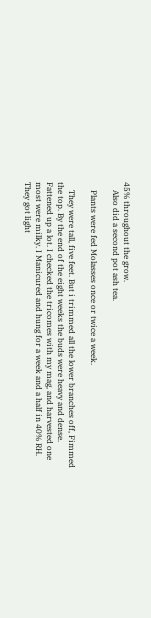45% throughout the grow.
    Also did a second pot ash tea.

    Plants were fed Molasses once or twice a week.

    They were tall, five feet. But i trimmed all the lower branches off, Fimmed the top. By the end of the eight weeks the buds were heavy and dense. Fattened up a lot. I checked the tricomes with my mag, and harvested one most were milky. I Manicured and hung for a week and a half in 40% RH. They got light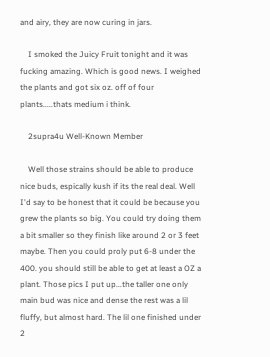and airy, they are now curing in jars.

    I smoked the Juicy Fruit tonight and it was fucking amazing. Which is good news. I weighed the plants and got six oz. off of four plants.....thats medium i think.

    2supra4u Well-Known Member

    Well those strains should be able to produce nice buds, espically kush if its the real deal. Well I'd say to be honest that it could be because you grew the plants so big. You could try doing them a bit smaller so they finish like around 2 or 3 feet maybe. Then you could proly put 6-8 under the 400. you should still be able to get at least a OZ a plant. Those pics I put up...the taller one only main bud was nice and dense the rest was a lil fluffy, but almost hard. The lil one finished under 2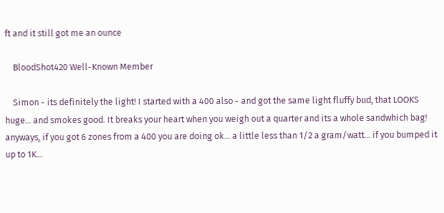ft and it still got me an ounce

    BloodShot420 Well-Known Member

    Simon - its definitely the light! I started with a 400 also - and got the same light fluffy bud, that LOOKS huge... and smokes good. It breaks your heart when you weigh out a quarter and its a whole sandwhich bag! anyways, if you got 6 zones from a 400 you are doing ok... a little less than 1/2 a gram/watt... if you bumped it up to 1K...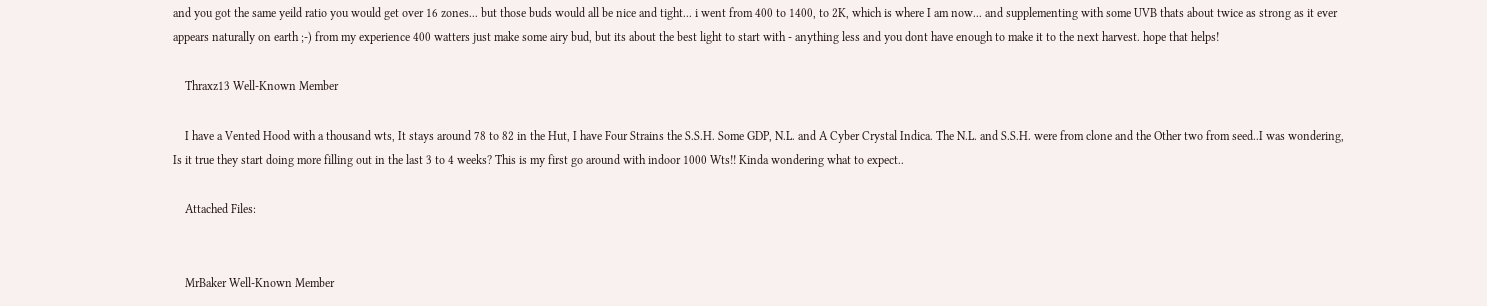and you got the same yeild ratio you would get over 16 zones... but those buds would all be nice and tight... i went from 400 to 1400, to 2K, which is where I am now... and supplementing with some UVB thats about twice as strong as it ever appears naturally on earth ;-) from my experience 400 watters just make some airy bud, but its about the best light to start with - anything less and you dont have enough to make it to the next harvest. hope that helps!

    Thraxz13 Well-Known Member

    I have a Vented Hood with a thousand wts, It stays around 78 to 82 in the Hut, I have Four Strains the S.S.H. Some GDP, N.L. and A Cyber Crystal Indica. The N.L. and S.S.H. were from clone and the Other two from seed..I was wondering, Is it true they start doing more filling out in the last 3 to 4 weeks? This is my first go around with indoor 1000 Wts!! Kinda wondering what to expect..

    Attached Files:


    MrBaker Well-Known Member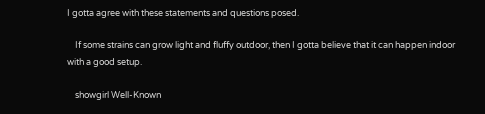I gotta agree with these statements and questions posed.

    If some strains can grow light and fluffy outdoor, then I gotta believe that it can happen indoor with a good setup.

    showgirl Well-Known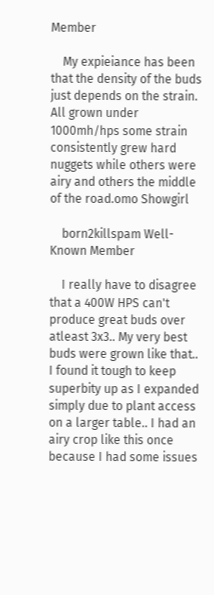Member

    My expieiance has been that the density of the buds just depends on the strain. All grown under 1000mh/hps some strain consistently grew hard nuggets while others were airy and others the middle of the road.omo Showgirl

    born2killspam Well-Known Member

    I really have to disagree that a 400W HPS can't produce great buds over atleast 3x3.. My very best buds were grown like that.. I found it tough to keep superbity up as I expanded simply due to plant access on a larger table.. I had an airy crop like this once because I had some issues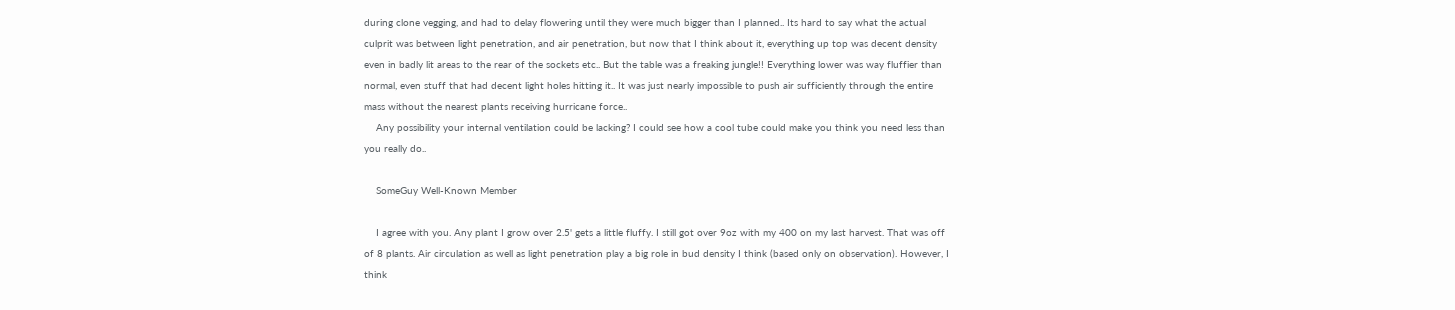during clone vegging, and had to delay flowering until they were much bigger than I planned.. Its hard to say what the actual culprit was between light penetration, and air penetration, but now that I think about it, everything up top was decent density even in badly lit areas to the rear of the sockets etc.. But the table was a freaking jungle!! Everything lower was way fluffier than normal, even stuff that had decent light holes hitting it.. It was just nearly impossible to push air sufficiently through the entire mass without the nearest plants receiving hurricane force..
    Any possibility your internal ventilation could be lacking? I could see how a cool tube could make you think you need less than you really do..

    SomeGuy Well-Known Member

    I agree with you. Any plant I grow over 2.5' gets a little fluffy. I still got over 9oz with my 400 on my last harvest. That was off of 8 plants. Air circulation as well as light penetration play a big role in bud density I think (based only on observation). However, I think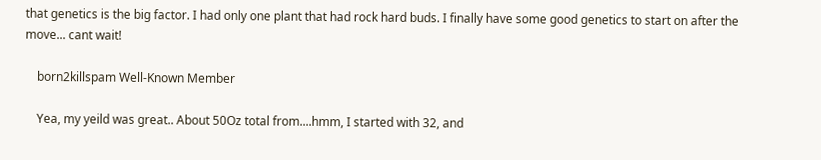that genetics is the big factor. I had only one plant that had rock hard buds. I finally have some good genetics to start on after the move... cant wait!

    born2killspam Well-Known Member

    Yea, my yeild was great.. About 50Oz total from....hmm, I started with 32, and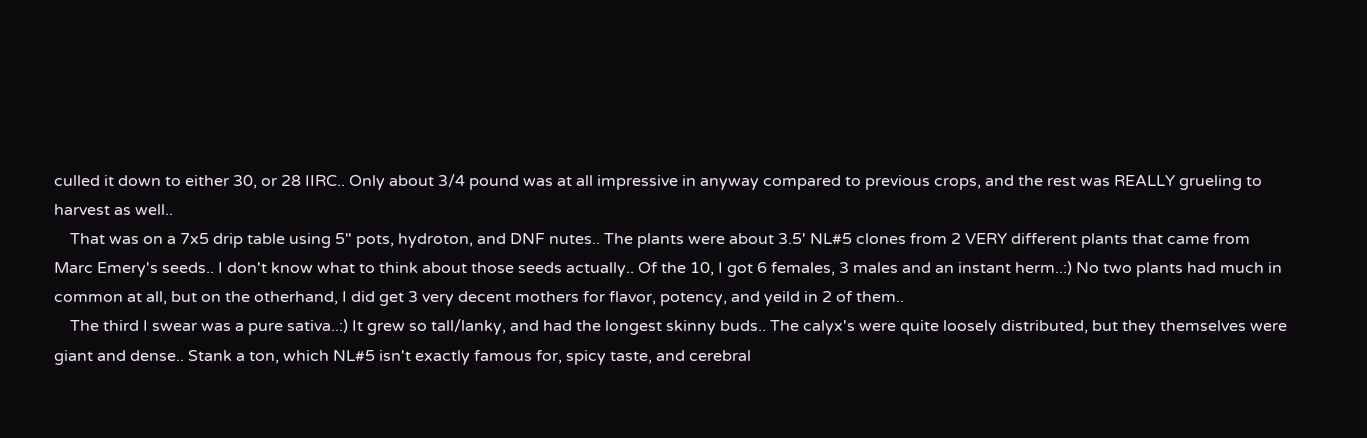culled it down to either 30, or 28 IIRC.. Only about 3/4 pound was at all impressive in anyway compared to previous crops, and the rest was REALLY grueling to harvest as well..
    That was on a 7x5 drip table using 5" pots, hydroton, and DNF nutes.. The plants were about 3.5' NL#5 clones from 2 VERY different plants that came from Marc Emery's seeds.. I don't know what to think about those seeds actually.. Of the 10, I got 6 females, 3 males and an instant herm..:) No two plants had much in common at all, but on the otherhand, I did get 3 very decent mothers for flavor, potency, and yeild in 2 of them..
    The third I swear was a pure sativa..:) It grew so tall/lanky, and had the longest skinny buds.. The calyx's were quite loosely distributed, but they themselves were giant and dense.. Stank a ton, which NL#5 isn't exactly famous for, spicy taste, and cerebral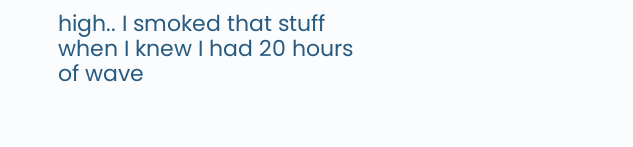high.. I smoked that stuff when I knew I had 20 hours of wave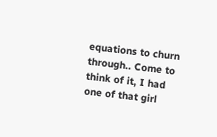equations to churn through.. Come to think of it, I had one of that girl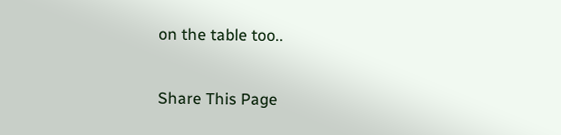on the table too..

Share This Page